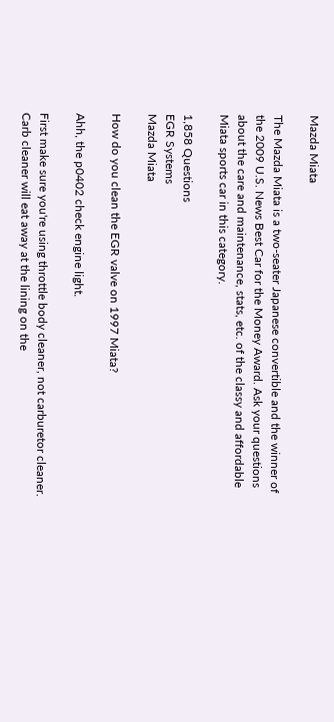Mazda Miata

The Mazda Miata is a two-seater Japanese convertible and the winner of the 2009 U.S. News Best Car for the Money Award. Ask your questions about the care and maintenance, stats, etc. of the classy and affordable Miata sports car in this category.

1,858 Questions
EGR Systems
Mazda Miata

How do you clean the EGR valve on 1997 Miata?

Ahh, the p0402 check engine light.

First make sure you're using throttle body cleaner, not carburetor cleaner. Carb cleaner will eat away at the lining on the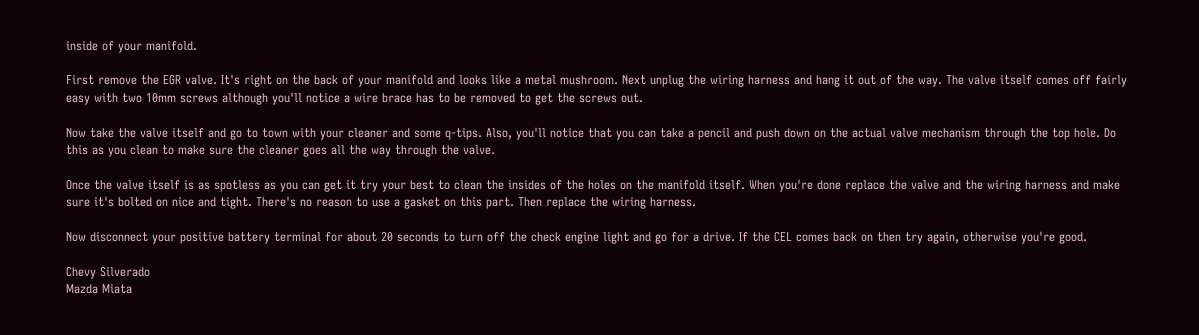inside of your manifold.

First remove the EGR valve. It's right on the back of your manifold and looks like a metal mushroom. Next unplug the wiring harness and hang it out of the way. The valve itself comes off fairly easy with two 10mm screws although you'll notice a wire brace has to be removed to get the screws out.

Now take the valve itself and go to town with your cleaner and some q-tips. Also, you'll notice that you can take a pencil and push down on the actual valve mechanism through the top hole. Do this as you clean to make sure the cleaner goes all the way through the valve.

Once the valve itself is as spotless as you can get it try your best to clean the insides of the holes on the manifold itself. When you're done replace the valve and the wiring harness and make sure it's bolted on nice and tight. There's no reason to use a gasket on this part. Then replace the wiring harness.

Now disconnect your positive battery terminal for about 20 seconds to turn off the check engine light and go for a drive. If the CEL comes back on then try again, otherwise you're good.

Chevy Silverado
Mazda Miata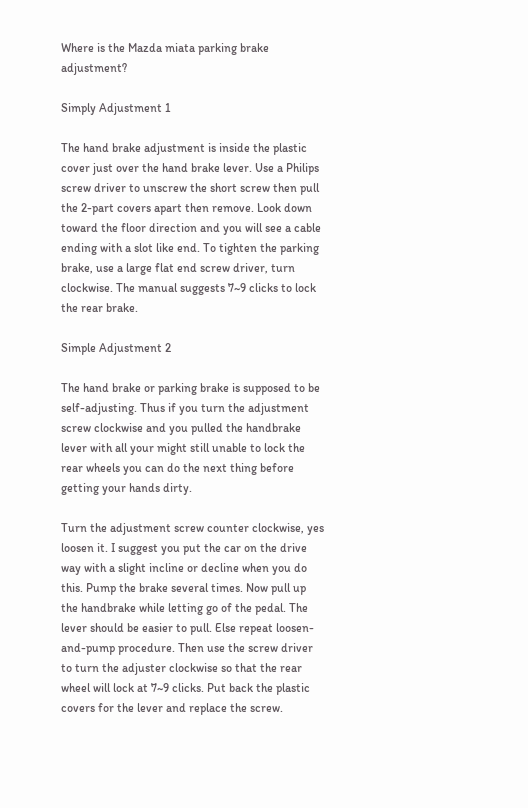Where is the Mazda miata parking brake adjustment?

Simply Adjustment 1

The hand brake adjustment is inside the plastic cover just over the hand brake lever. Use a Philips screw driver to unscrew the short screw then pull the 2-part covers apart then remove. Look down toward the floor direction and you will see a cable ending with a slot like end. To tighten the parking brake, use a large flat end screw driver, turn clockwise. The manual suggests 7~9 clicks to lock the rear brake.

Simple Adjustment 2

The hand brake or parking brake is supposed to be self-adjusting. Thus if you turn the adjustment screw clockwise and you pulled the handbrake lever with all your might still unable to lock the rear wheels you can do the next thing before getting your hands dirty.

Turn the adjustment screw counter clockwise, yes loosen it. I suggest you put the car on the drive way with a slight incline or decline when you do this. Pump the brake several times. Now pull up the handbrake while letting go of the pedal. The lever should be easier to pull. Else repeat loosen-and-pump procedure. Then use the screw driver to turn the adjuster clockwise so that the rear wheel will lock at 7~9 clicks. Put back the plastic covers for the lever and replace the screw.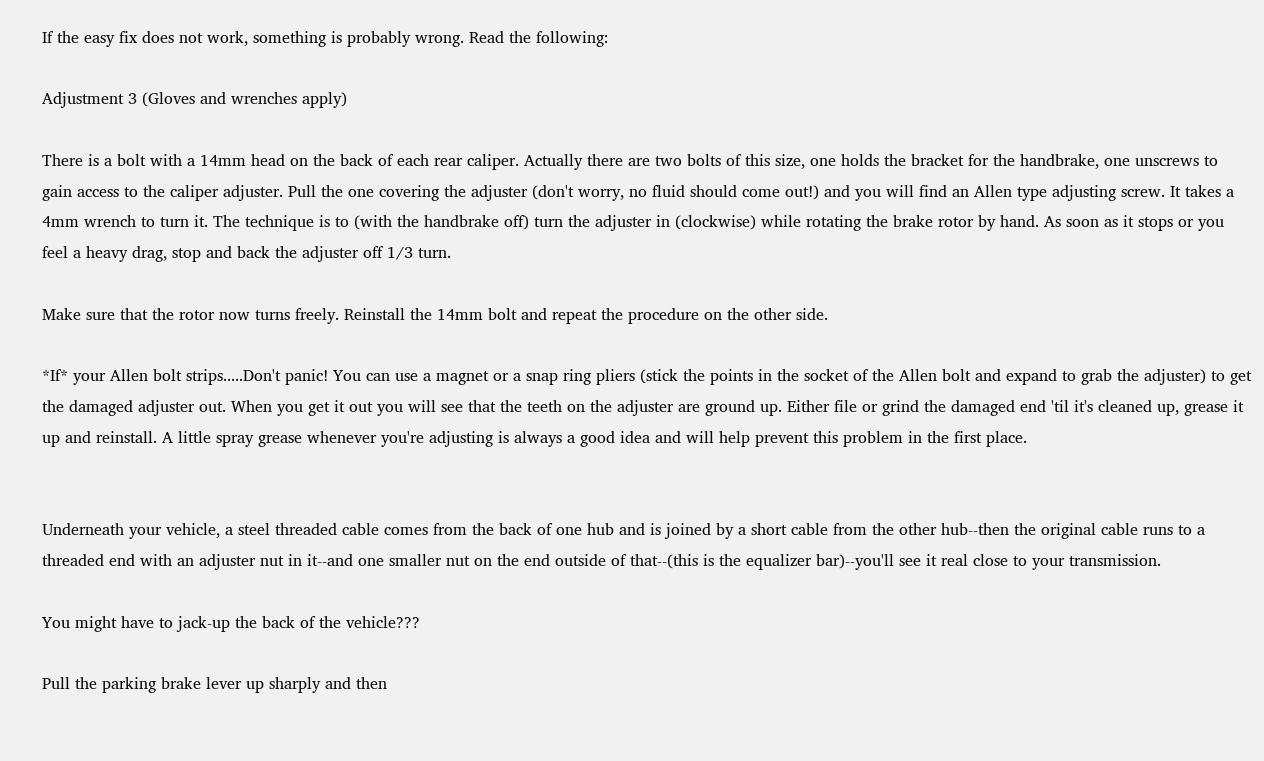If the easy fix does not work, something is probably wrong. Read the following:

Adjustment 3 (Gloves and wrenches apply)

There is a bolt with a 14mm head on the back of each rear caliper. Actually there are two bolts of this size, one holds the bracket for the handbrake, one unscrews to gain access to the caliper adjuster. Pull the one covering the adjuster (don't worry, no fluid should come out!) and you will find an Allen type adjusting screw. It takes a 4mm wrench to turn it. The technique is to (with the handbrake off) turn the adjuster in (clockwise) while rotating the brake rotor by hand. As soon as it stops or you feel a heavy drag, stop and back the adjuster off 1/3 turn.

Make sure that the rotor now turns freely. Reinstall the 14mm bolt and repeat the procedure on the other side.

*If* your Allen bolt strips.....Don't panic! You can use a magnet or a snap ring pliers (stick the points in the socket of the Allen bolt and expand to grab the adjuster) to get the damaged adjuster out. When you get it out you will see that the teeth on the adjuster are ground up. Either file or grind the damaged end 'til it's cleaned up, grease it up and reinstall. A little spray grease whenever you're adjusting is always a good idea and will help prevent this problem in the first place.


Underneath your vehicle, a steel threaded cable comes from the back of one hub and is joined by a short cable from the other hub--then the original cable runs to a threaded end with an adjuster nut in it--and one smaller nut on the end outside of that--(this is the equalizer bar)--you'll see it real close to your transmission.

You might have to jack-up the back of the vehicle???

Pull the parking brake lever up sharply and then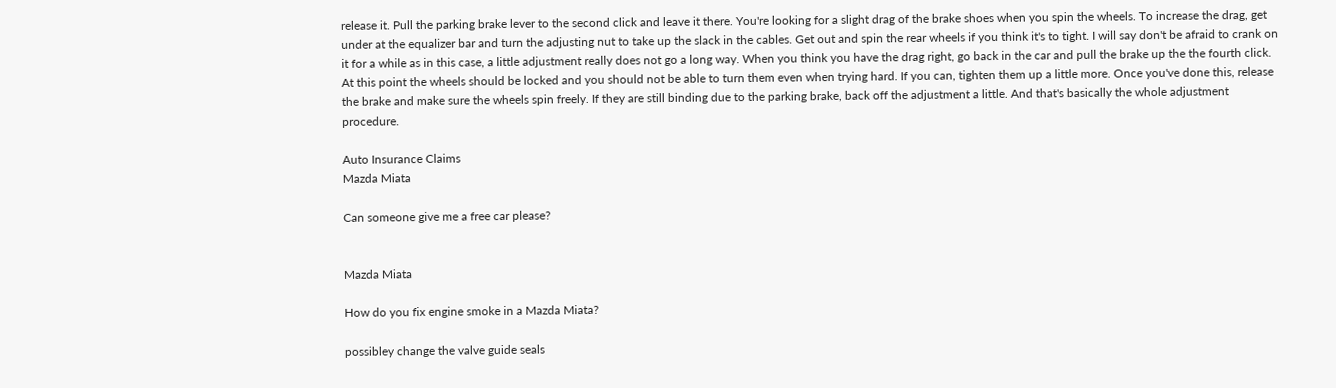release it. Pull the parking brake lever to the second click and leave it there. You're looking for a slight drag of the brake shoes when you spin the wheels. To increase the drag, get under at the equalizer bar and turn the adjusting nut to take up the slack in the cables. Get out and spin the rear wheels if you think it's to tight. I will say don't be afraid to crank on it for a while as in this case, a little adjustment really does not go a long way. When you think you have the drag right, go back in the car and pull the brake up the the fourth click. At this point the wheels should be locked and you should not be able to turn them even when trying hard. If you can, tighten them up a little more. Once you've done this, release the brake and make sure the wheels spin freely. If they are still binding due to the parking brake, back off the adjustment a little. And that's basically the whole adjustment procedure.

Auto Insurance Claims
Mazda Miata

Can someone give me a free car please?


Mazda Miata

How do you fix engine smoke in a Mazda Miata?

possibley change the valve guide seals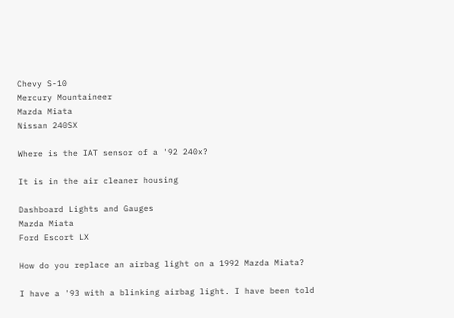Chevy S-10
Mercury Mountaineer
Mazda Miata
Nissan 240SX

Where is the IAT sensor of a '92 240x?

It is in the air cleaner housing

Dashboard Lights and Gauges
Mazda Miata
Ford Escort LX

How do you replace an airbag light on a 1992 Mazda Miata?

I have a '93 with a blinking airbag light. I have been told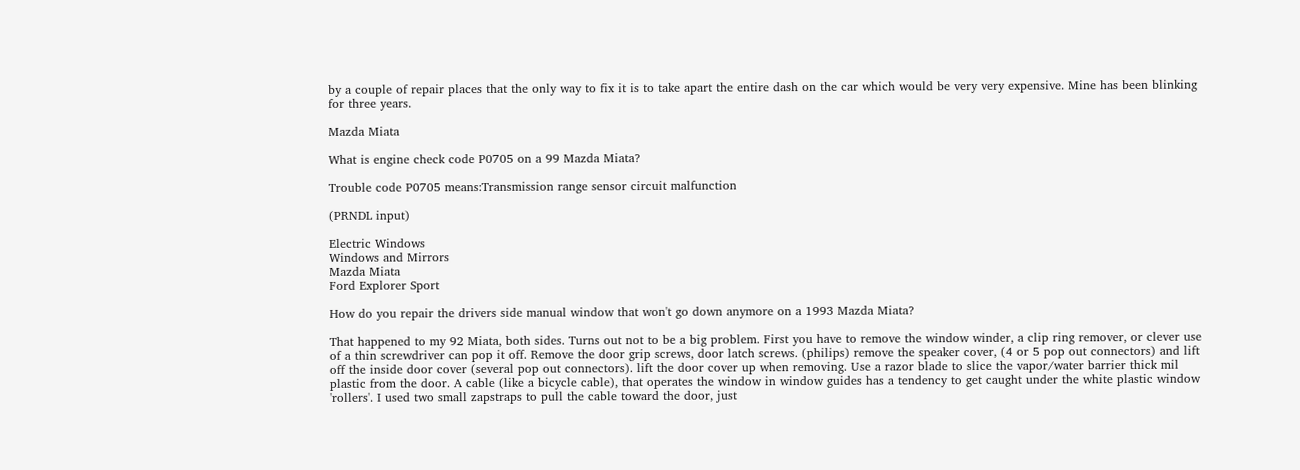by a couple of repair places that the only way to fix it is to take apart the entire dash on the car which would be very very expensive. Mine has been blinking for three years.

Mazda Miata

What is engine check code P0705 on a 99 Mazda Miata?

Trouble code P0705 means:Transmission range sensor circuit malfunction

(PRNDL input)

Electric Windows
Windows and Mirrors
Mazda Miata
Ford Explorer Sport

How do you repair the drivers side manual window that won't go down anymore on a 1993 Mazda Miata?

That happened to my 92 Miata, both sides. Turns out not to be a big problem. First you have to remove the window winder, a clip ring remover, or clever use of a thin screwdriver can pop it off. Remove the door grip screws, door latch screws. (philips) remove the speaker cover, (4 or 5 pop out connectors) and lift off the inside door cover (several pop out connectors). lift the door cover up when removing. Use a razor blade to slice the vapor/water barrier thick mil plastic from the door. A cable (like a bicycle cable), that operates the window in window guides has a tendency to get caught under the white plastic window 'rollers'. I used two small zapstraps to pull the cable toward the door, just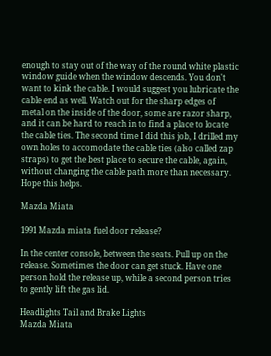enough to stay out of the way of the round white plastic window guide when the window descends. You don't want to kink the cable. I would suggest you lubricate the cable end as well. Watch out for the sharp edges of metal on the inside of the door, some are razor sharp, and it can be hard to reach in to find a place to locate the cable ties. The second time I did this job, I drilled my own holes to accomodate the cable ties (also called zap straps) to get the best place to secure the cable, again, without changing the cable path more than necessary. Hope this helps.

Mazda Miata

1991 Mazda miata fuel door release?

In the center console, between the seats. Pull up on the release. Sometimes the door can get stuck. Have one person hold the release up, while a second person tries to gently lift the gas lid.

Headlights Tail and Brake Lights
Mazda Miata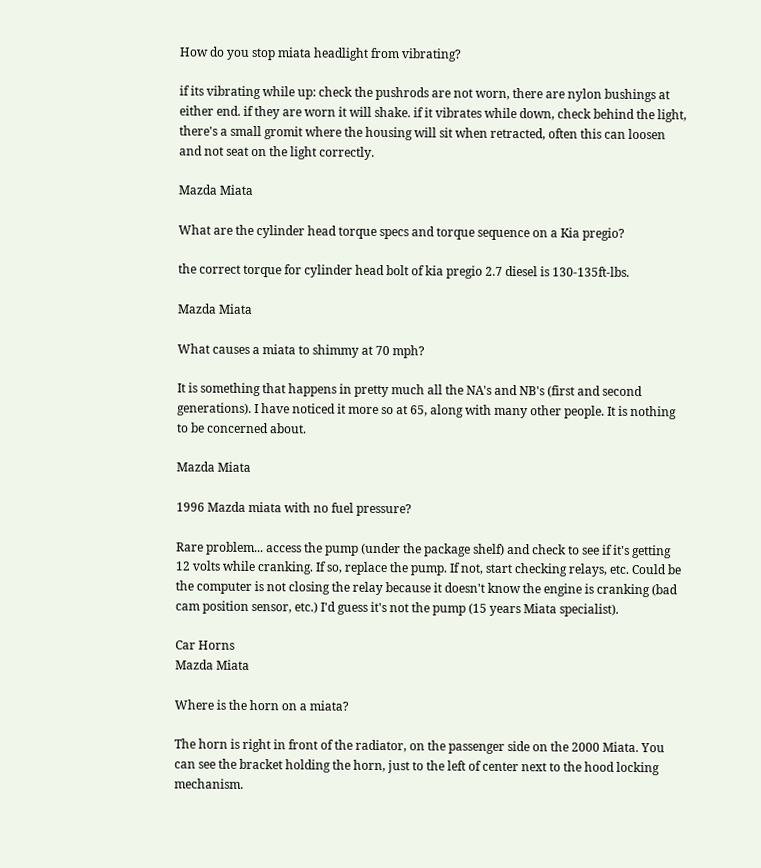How do you stop miata headlight from vibrating?

if its vibrating while up: check the pushrods are not worn, there are nylon bushings at either end. if they are worn it will shake. if it vibrates while down, check behind the light, there's a small gromit where the housing will sit when retracted, often this can loosen and not seat on the light correctly.

Mazda Miata

What are the cylinder head torque specs and torque sequence on a Kia pregio?

the correct torque for cylinder head bolt of kia pregio 2.7 diesel is 130-135ft-lbs.

Mazda Miata

What causes a miata to shimmy at 70 mph?

It is something that happens in pretty much all the NA's and NB's (first and second generations). I have noticed it more so at 65, along with many other people. It is nothing to be concerned about.

Mazda Miata

1996 Mazda miata with no fuel pressure?

Rare problem... access the pump (under the package shelf) and check to see if it's getting 12 volts while cranking. If so, replace the pump. If not, start checking relays, etc. Could be the computer is not closing the relay because it doesn't know the engine is cranking (bad cam position sensor, etc.) I'd guess it's not the pump (15 years Miata specialist).

Car Horns
Mazda Miata

Where is the horn on a miata?

The horn is right in front of the radiator, on the passenger side on the 2000 Miata. You can see the bracket holding the horn, just to the left of center next to the hood locking mechanism.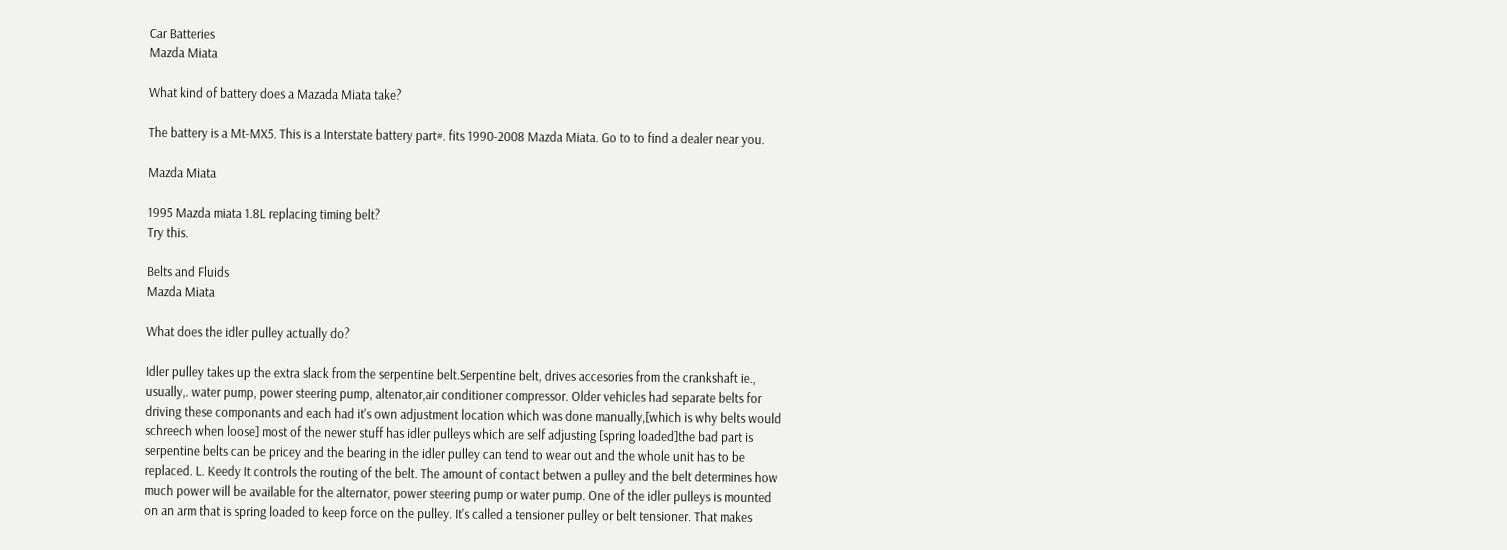Car Batteries
Mazda Miata

What kind of battery does a Mazada Miata take?

The battery is a Mt-MX5. This is a Interstate battery part#. fits 1990-2008 Mazda Miata. Go to to find a dealer near you.

Mazda Miata

1995 Mazda miata 1.8L replacing timing belt?
Try this.

Belts and Fluids
Mazda Miata

What does the idler pulley actually do?

Idler pulley takes up the extra slack from the serpentine belt.Serpentine belt, drives accesories from the crankshaft ie., usually,. water pump, power steering pump, altenator,air conditioner compressor. Older vehicles had separate belts for driving these componants and each had it's own adjustment location which was done manually,[which is why belts would schreech when loose] most of the newer stuff has idler pulleys which are self adjusting [spring loaded]the bad part is serpentine belts can be pricey and the bearing in the idler pulley can tend to wear out and the whole unit has to be replaced. L. Keedy It controls the routing of the belt. The amount of contact betwen a pulley and the belt determines how much power will be available for the alternator, power steering pump or water pump. One of the idler pulleys is mounted on an arm that is spring loaded to keep force on the pulley. It's called a tensioner pulley or belt tensioner. That makes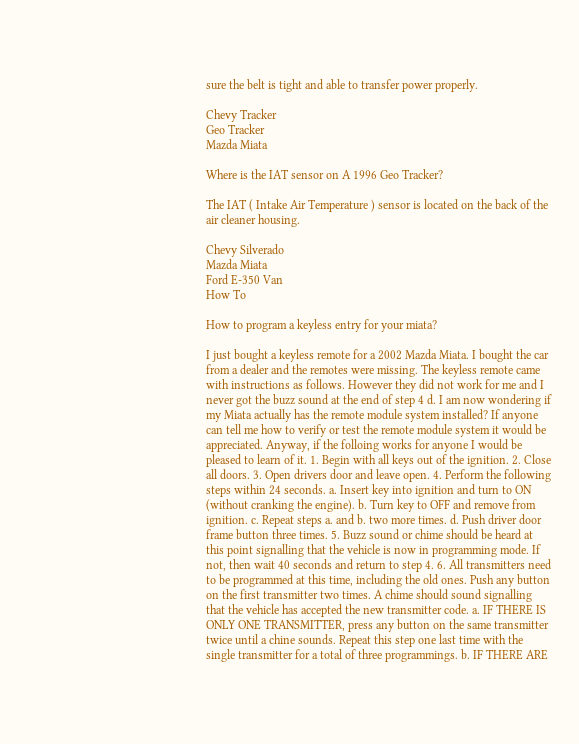sure the belt is tight and able to transfer power properly.

Chevy Tracker
Geo Tracker
Mazda Miata

Where is the IAT sensor on A 1996 Geo Tracker?

The IAT ( Intake Air Temperature ) sensor is located on the back of the air cleaner housing.

Chevy Silverado
Mazda Miata
Ford E-350 Van
How To

How to program a keyless entry for your miata?

I just bought a keyless remote for a 2002 Mazda Miata. I bought the car from a dealer and the remotes were missing. The keyless remote came with instructions as follows. However they did not work for me and I never got the buzz sound at the end of step 4 d. I am now wondering if my Miata actually has the remote module system installed? If anyone can tell me how to verify or test the remote module system it would be appreciated. Anyway, if the folloing works for anyone I would be pleased to learn of it. 1. Begin with all keys out of the ignition. 2. Close all doors. 3. Open drivers door and leave open. 4. Perform the following steps within 24 seconds. a. Insert key into ignition and turn to ON (without cranking the engine). b. Turn key to OFF and remove from ignition. c. Repeat steps a. and b. two more times. d. Push driver door frame button three times. 5. Buzz sound or chime should be heard at this point signalling that the vehicle is now in programming mode. If not, then wait 40 seconds and return to step 4. 6. All transmitters need to be programmed at this time, including the old ones. Push any button on the first transmitter two times. A chime should sound signalling that the vehicle has accepted the new transmitter code. a. IF THERE IS ONLY ONE TRANSMITTER, press any button on the same transmitter twice until a chine sounds. Repeat this step one last time with the single transmitter for a total of three programmings. b. IF THERE ARE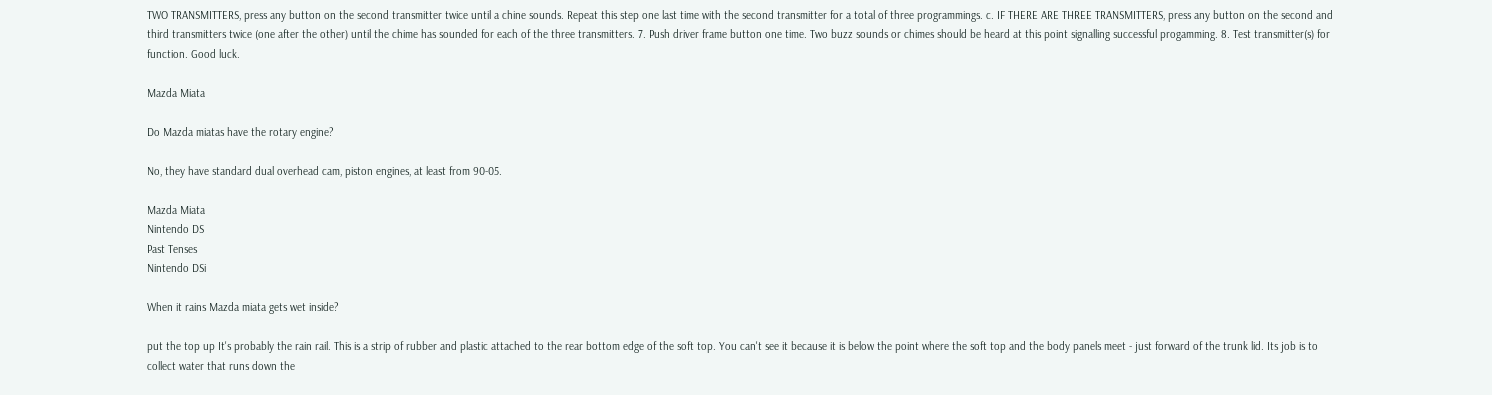TWO TRANSMITTERS, press any button on the second transmitter twice until a chine sounds. Repeat this step one last time with the second transmitter for a total of three programmings. c. IF THERE ARE THREE TRANSMITTERS, press any button on the second and third transmitters twice (one after the other) until the chime has sounded for each of the three transmitters. 7. Push driver frame button one time. Two buzz sounds or chimes should be heard at this point signalling successful progamming. 8. Test transmitter(s) for function. Good luck.

Mazda Miata

Do Mazda miatas have the rotary engine?

No, they have standard dual overhead cam, piston engines, at least from 90-05.

Mazda Miata
Nintendo DS
Past Tenses
Nintendo DSi

When it rains Mazda miata gets wet inside?

put the top up It's probably the rain rail. This is a strip of rubber and plastic attached to the rear bottom edge of the soft top. You can't see it because it is below the point where the soft top and the body panels meet - just forward of the trunk lid. Its job is to collect water that runs down the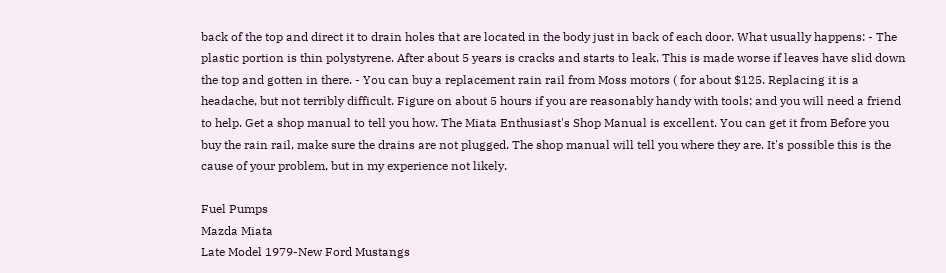back of the top and direct it to drain holes that are located in the body just in back of each door. What usually happens: - The plastic portion is thin polystyrene. After about 5 years is cracks and starts to leak. This is made worse if leaves have slid down the top and gotten in there. - You can buy a replacement rain rail from Moss motors ( for about $125. Replacing it is a headache, but not terribly difficult. Figure on about 5 hours if you are reasonably handy with tools; and you will need a friend to help. Get a shop manual to tell you how. The Miata Enthusiast's Shop Manual is excellent. You can get it from Before you buy the rain rail, make sure the drains are not plugged. The shop manual will tell you where they are. It's possible this is the cause of your problem, but in my experience not likely.

Fuel Pumps
Mazda Miata
Late Model 1979-New Ford Mustangs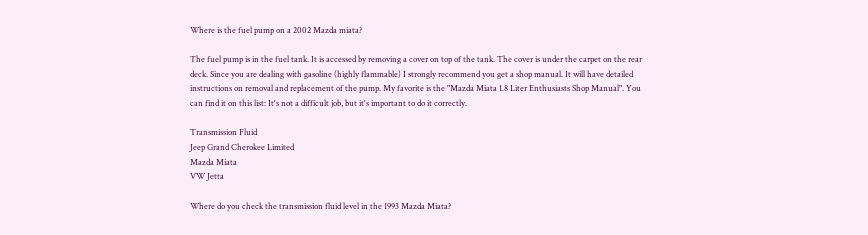Where is the fuel pump on a 2002 Mazda miata?

The fuel pump is in the fuel tank. It is accessed by removing a cover on top of the tank. The cover is under the carpet on the rear deck. Since you are dealing with gasoline (highly flammable) I strongly recommend you get a shop manual. It will have detailed instructions on removal and replacement of the pump. My favorite is the "Mazda Miata 1.8 Liter Enthusiasts Shop Manual". You can find it on this list: It's not a difficult job, but it's important to do it correctly.

Transmission Fluid
Jeep Grand Cherokee Limited
Mazda Miata
VW Jetta

Where do you check the transmission fluid level in the 1993 Mazda Miata?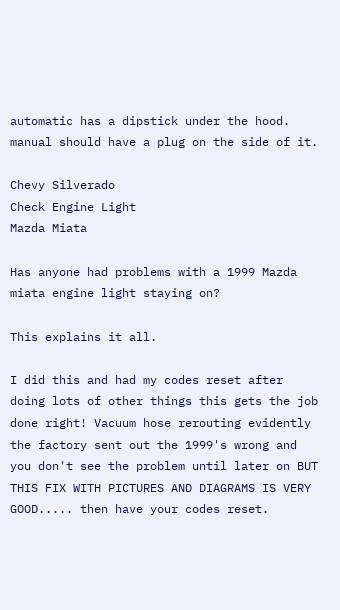automatic has a dipstick under the hood. manual should have a plug on the side of it.

Chevy Silverado
Check Engine Light
Mazda Miata

Has anyone had problems with a 1999 Mazda miata engine light staying on?

This explains it all.

I did this and had my codes reset after doing lots of other things this gets the job done right! Vacuum hose rerouting evidently the factory sent out the 1999's wrong and you don't see the problem until later on BUT THIS FIX WITH PICTURES AND DIAGRAMS IS VERY GOOD..... then have your codes reset.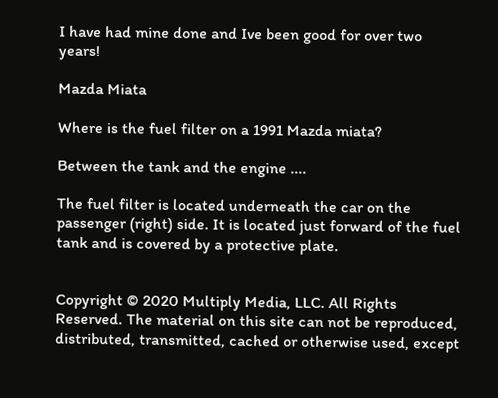I have had mine done and Ive been good for over two years!

Mazda Miata

Where is the fuel filter on a 1991 Mazda miata?

Between the tank and the engine ....

The fuel filter is located underneath the car on the passenger (right) side. It is located just forward of the fuel tank and is covered by a protective plate.


Copyright © 2020 Multiply Media, LLC. All Rights Reserved. The material on this site can not be reproduced, distributed, transmitted, cached or otherwise used, except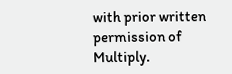with prior written permission of Multiply.